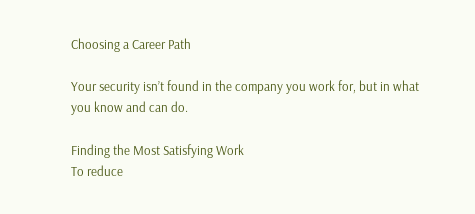Choosing a Career Path

Your security isn’t found in the company you work for, but in what you know and can do.

Finding the Most Satisfying Work
To reduce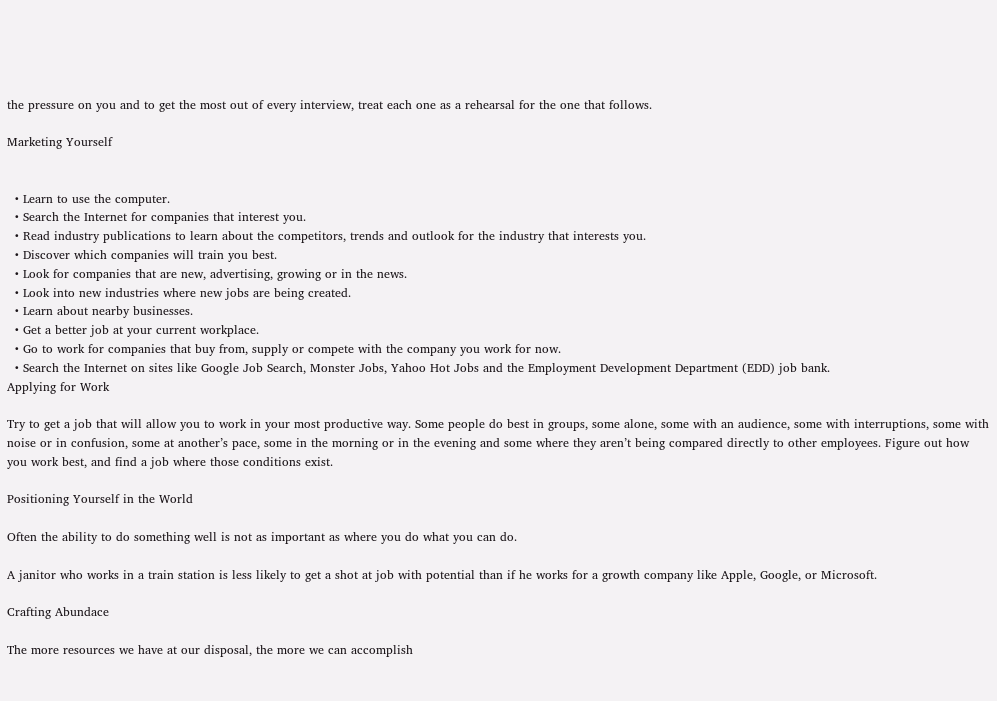the pressure on you and to get the most out of every interview, treat each one as a rehearsal for the one that follows.

Marketing Yourself


  • Learn to use the computer.
  • Search the Internet for companies that interest you.
  • Read industry publications to learn about the competitors, trends and outlook for the industry that interests you.
  • Discover which companies will train you best.
  • Look for companies that are new, advertising, growing or in the news.
  • Look into new industries where new jobs are being created.
  • Learn about nearby businesses.
  • Get a better job at your current workplace.
  • Go to work for companies that buy from, supply or compete with the company you work for now.
  • Search the Internet on sites like Google Job Search, Monster Jobs, Yahoo Hot Jobs and the Employment Development Department (EDD) job bank.
Applying for Work

Try to get a job that will allow you to work in your most productive way. Some people do best in groups, some alone, some with an audience, some with interruptions, some with noise or in confusion, some at another’s pace, some in the morning or in the evening and some where they aren’t being compared directly to other employees. Figure out how you work best, and find a job where those conditions exist.

Positioning Yourself in the World

Often the ability to do something well is not as important as where you do what you can do.

A janitor who works in a train station is less likely to get a shot at job with potential than if he works for a growth company like Apple, Google, or Microsoft.

Crafting Abundace

The more resources we have at our disposal, the more we can accomplish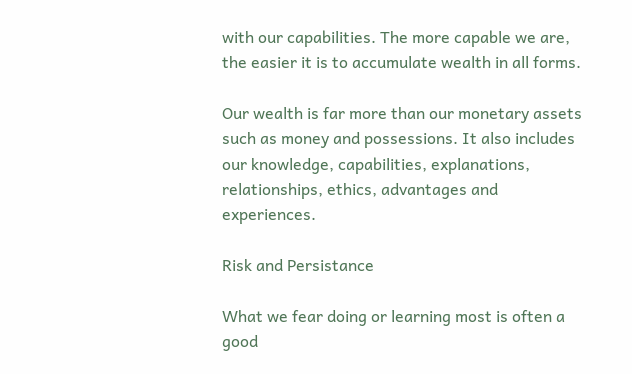with our capabilities. The more capable we are, the easier it is to accumulate wealth in all forms.

Our wealth is far more than our monetary assets such as money and possessions. It also includes our knowledge, capabilities, explanations, relationships, ethics, advantages and experiences.

Risk and Persistance

What we fear doing or learning most is often a good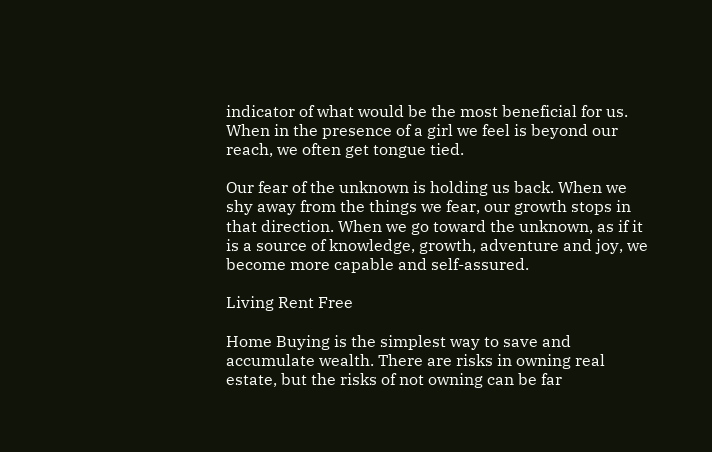indicator of what would be the most beneficial for us. When in the presence of a girl we feel is beyond our reach, we often get tongue tied.

Our fear of the unknown is holding us back. When we shy away from the things we fear, our growth stops in that direction. When we go toward the unknown, as if it is a source of knowledge, growth, adventure and joy, we become more capable and self-assured.

Living Rent Free

Home Buying is the simplest way to save and accumulate wealth. There are risks in owning real estate, but the risks of not owning can be far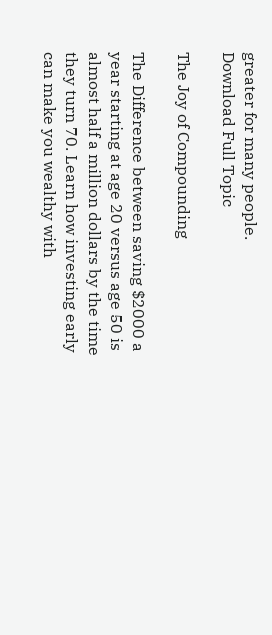greater for many people.
Download Full Topic

The Joy of Compounding

The Difference between saving $2000 a year starting at age 20 versus age 50 is almost half a million dollars by the time they turn 70. Learn how investing early can make you wealthy with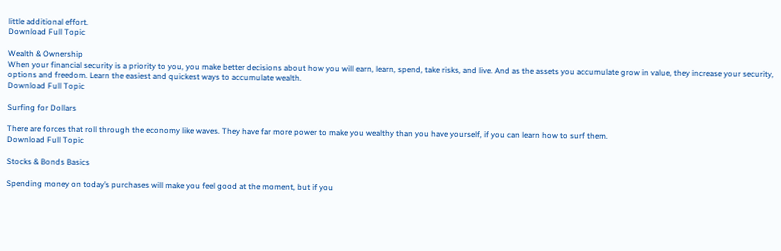little additional effort.
Download Full Topic

Wealth & Ownership
When your financial security is a priority to you, you make better decisions about how you will earn, learn, spend, take risks, and live. And as the assets you accumulate grow in value, they increase your security, options and freedom. Learn the easiest and quickest ways to accumulate wealth.
Download Full Topic

Surfing for Dollars

There are forces that roll through the economy like waves. They have far more power to make you wealthy than you have yourself, if you can learn how to surf them.
Download Full Topic

Stocks & Bonds Basics

Spending money on today’s purchases will make you feel good at the moment, but if you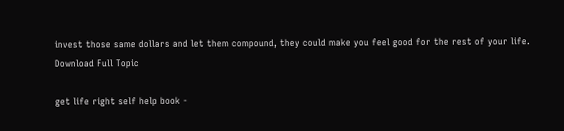invest those same dollars and let them compound, they could make you feel good for the rest of your life.
Download Full Topic

get life right self help book -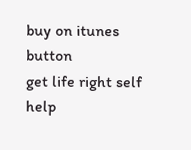buy on itunes button
get life right self help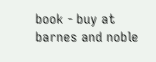book - buy at barnes and noble